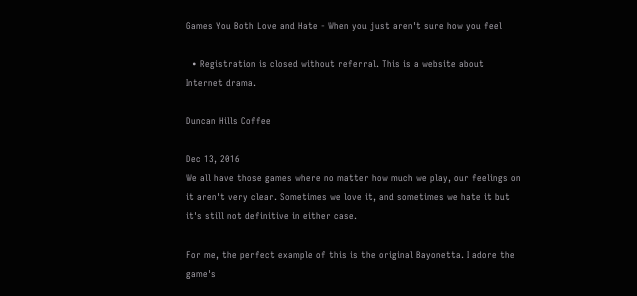Games You Both Love and Hate - When you just aren't sure how you feel

  • Registration is closed without referral. This is a website about Internet drama.

Duncan Hills Coffee

Dec 13, 2016
We all have those games where no matter how much we play, our feelings on it aren't very clear. Sometimes we love it, and sometimes we hate it but it's still not definitive in either case.

For me, the perfect example of this is the original Bayonetta. I adore the game's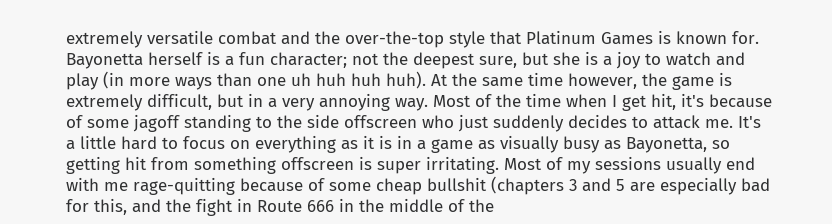extremely versatile combat and the over-the-top style that Platinum Games is known for. Bayonetta herself is a fun character; not the deepest sure, but she is a joy to watch and play (in more ways than one uh huh huh huh). At the same time however, the game is extremely difficult, but in a very annoying way. Most of the time when I get hit, it's because of some jagoff standing to the side offscreen who just suddenly decides to attack me. It's a little hard to focus on everything as it is in a game as visually busy as Bayonetta, so getting hit from something offscreen is super irritating. Most of my sessions usually end with me rage-quitting because of some cheap bullshit (chapters 3 and 5 are especially bad for this, and the fight in Route 666 in the middle of the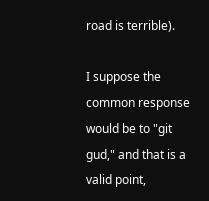road is terrible).

I suppose the common response would be to "git gud," and that is a valid point,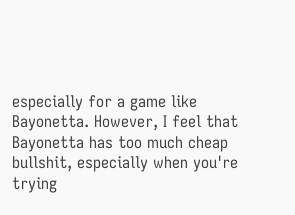especially for a game like Bayonetta. However, I feel that Bayonetta has too much cheap bullshit, especially when you're trying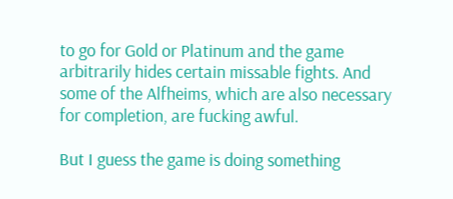to go for Gold or Platinum and the game arbitrarily hides certain missable fights. And some of the Alfheims, which are also necessary for completion, are fucking awful.

But I guess the game is doing something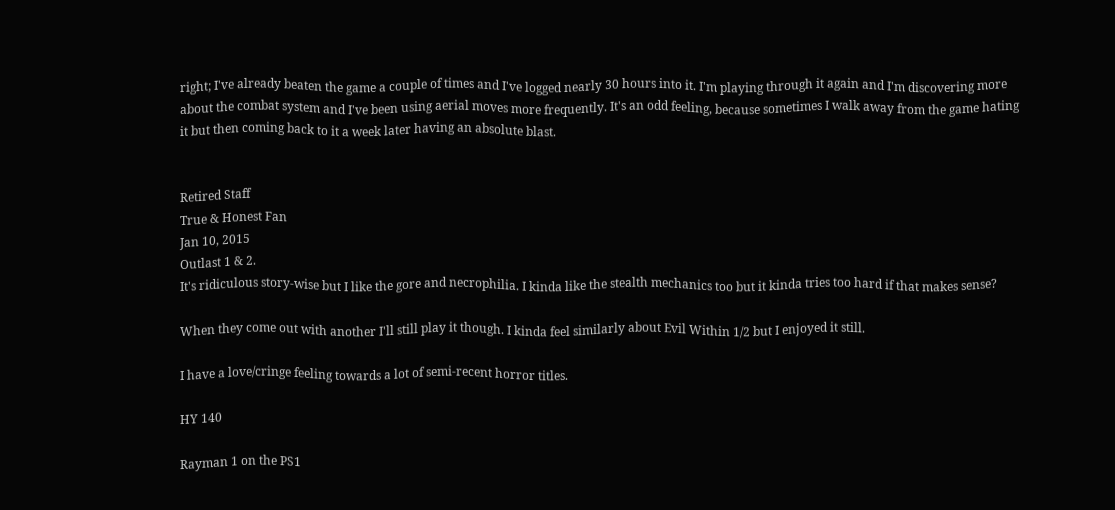right; I've already beaten the game a couple of times and I've logged nearly 30 hours into it. I'm playing through it again and I'm discovering more about the combat system and I've been using aerial moves more frequently. It's an odd feeling, because sometimes I walk away from the game hating it but then coming back to it a week later having an absolute blast.


Retired Staff
True & Honest Fan
Jan 10, 2015
Outlast 1 & 2.
It's ridiculous story-wise but I like the gore and necrophilia. I kinda like the stealth mechanics too but it kinda tries too hard if that makes sense?

When they come out with another I'll still play it though. I kinda feel similarly about Evil Within 1/2 but I enjoyed it still.

I have a love/cringe feeling towards a lot of semi-recent horror titles.

HY 140

Rayman 1 on the PS1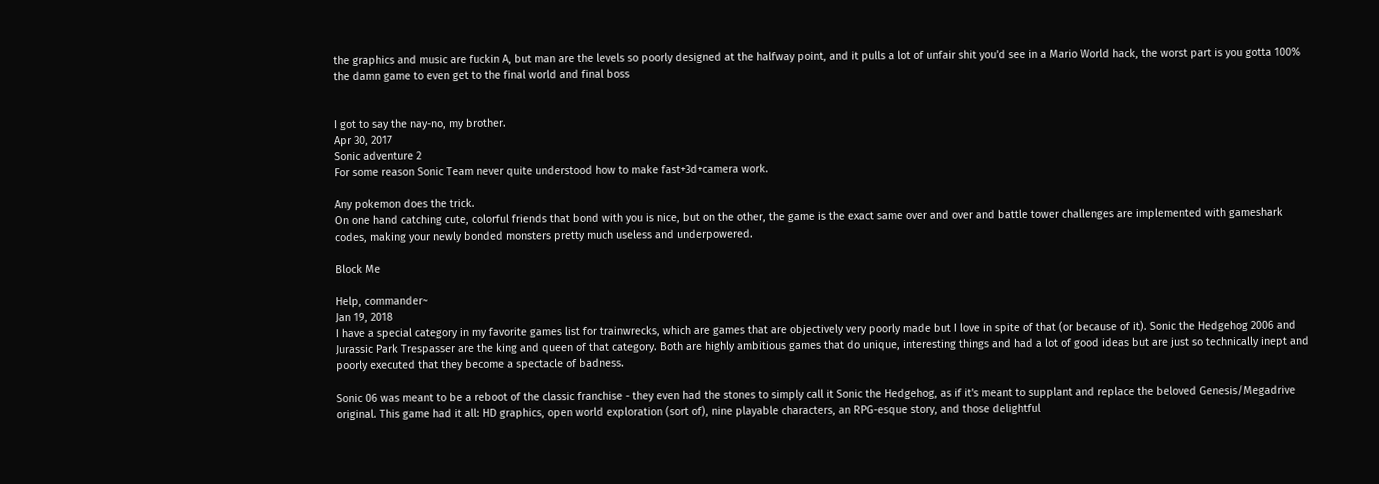the graphics and music are fuckin A, but man are the levels so poorly designed at the halfway point, and it pulls a lot of unfair shit you'd see in a Mario World hack, the worst part is you gotta 100% the damn game to even get to the final world and final boss


I got to say the nay-no, my brother.
Apr 30, 2017
Sonic adventure 2
For some reason Sonic Team never quite understood how to make fast+3d+camera work.

Any pokemon does the trick.
On one hand catching cute, colorful friends that bond with you is nice, but on the other, the game is the exact same over and over and battle tower challenges are implemented with gameshark codes, making your newly bonded monsters pretty much useless and underpowered.

Block Me

Help, commander~
Jan 19, 2018
I have a special category in my favorite games list for trainwrecks, which are games that are objectively very poorly made but I love in spite of that (or because of it). Sonic the Hedgehog 2006 and Jurassic Park Trespasser are the king and queen of that category. Both are highly ambitious games that do unique, interesting things and had a lot of good ideas but are just so technically inept and poorly executed that they become a spectacle of badness.

Sonic 06 was meant to be a reboot of the classic franchise - they even had the stones to simply call it Sonic the Hedgehog, as if it's meant to supplant and replace the beloved Genesis/Megadrive original. This game had it all: HD graphics, open world exploration (sort of), nine playable characters, an RPG-esque story, and those delightful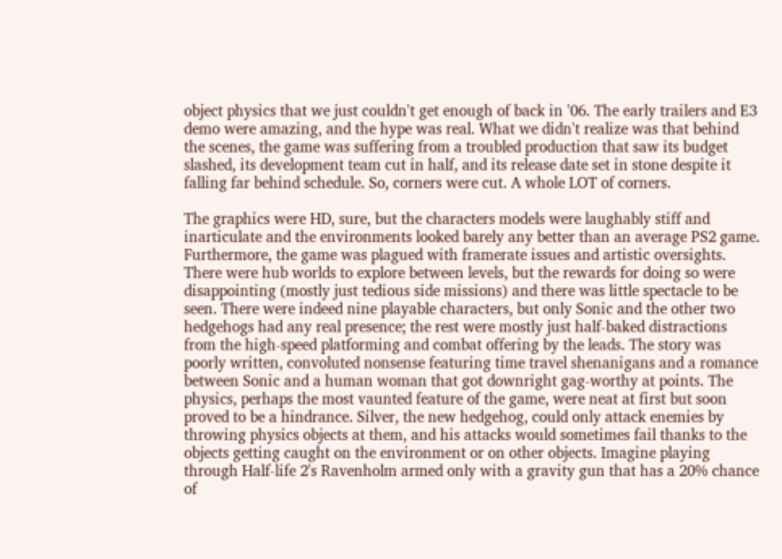object physics that we just couldn't get enough of back in '06. The early trailers and E3 demo were amazing, and the hype was real. What we didn't realize was that behind the scenes, the game was suffering from a troubled production that saw its budget slashed, its development team cut in half, and its release date set in stone despite it falling far behind schedule. So, corners were cut. A whole LOT of corners.

The graphics were HD, sure, but the characters models were laughably stiff and inarticulate and the environments looked barely any better than an average PS2 game. Furthermore, the game was plagued with framerate issues and artistic oversights. There were hub worlds to explore between levels, but the rewards for doing so were disappointing (mostly just tedious side missions) and there was little spectacle to be seen. There were indeed nine playable characters, but only Sonic and the other two hedgehogs had any real presence; the rest were mostly just half-baked distractions from the high-speed platforming and combat offering by the leads. The story was poorly written, convoluted nonsense featuring time travel shenanigans and a romance between Sonic and a human woman that got downright gag-worthy at points. The physics, perhaps the most vaunted feature of the game, were neat at first but soon proved to be a hindrance. Silver, the new hedgehog, could only attack enemies by throwing physics objects at them, and his attacks would sometimes fail thanks to the objects getting caught on the environment or on other objects. Imagine playing through Half-life 2's Ravenholm armed only with a gravity gun that has a 20% chance of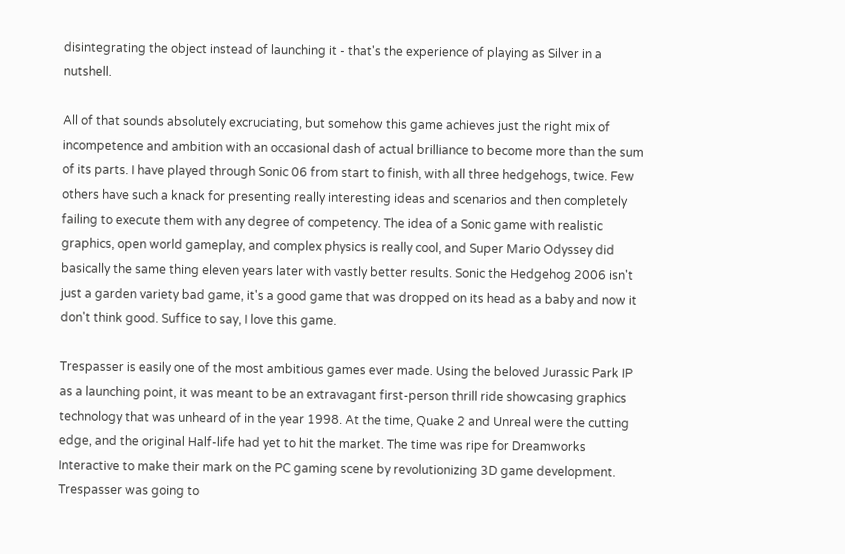disintegrating the object instead of launching it - that's the experience of playing as Silver in a nutshell.

All of that sounds absolutely excruciating, but somehow this game achieves just the right mix of incompetence and ambition with an occasional dash of actual brilliance to become more than the sum of its parts. I have played through Sonic 06 from start to finish, with all three hedgehogs, twice. Few others have such a knack for presenting really interesting ideas and scenarios and then completely failing to execute them with any degree of competency. The idea of a Sonic game with realistic graphics, open world gameplay, and complex physics is really cool, and Super Mario Odyssey did basically the same thing eleven years later with vastly better results. Sonic the Hedgehog 2006 isn't just a garden variety bad game, it's a good game that was dropped on its head as a baby and now it don't think good. Suffice to say, I love this game.

Trespasser is easily one of the most ambitious games ever made. Using the beloved Jurassic Park IP as a launching point, it was meant to be an extravagant first-person thrill ride showcasing graphics technology that was unheard of in the year 1998. At the time, Quake 2 and Unreal were the cutting edge, and the original Half-life had yet to hit the market. The time was ripe for Dreamworks Interactive to make their mark on the PC gaming scene by revolutionizing 3D game development. Trespasser was going to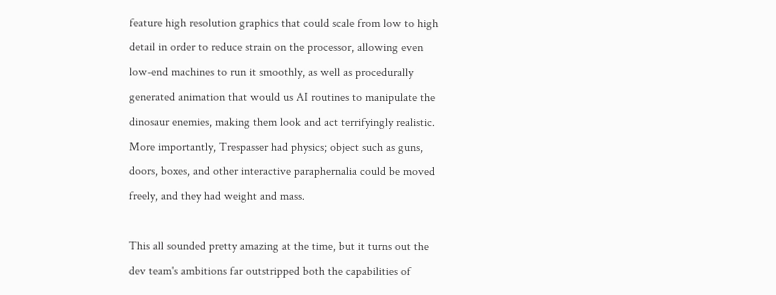feature high resolution graphics that could scale from low to high detail in order to reduce strain on the processor, allowing even low-end machines to run it smoothly, as well as procedurally generated animation that would us AI routines to manipulate the dinosaur enemies, making them look and act terrifyingly realistic. More importantly, Trespasser had physics; object such as guns, doors, boxes, and other interactive paraphernalia could be moved freely, and they had weight and mass.

This all sounded pretty amazing at the time, but it turns out the dev team's ambitions far outstripped both the capabilities of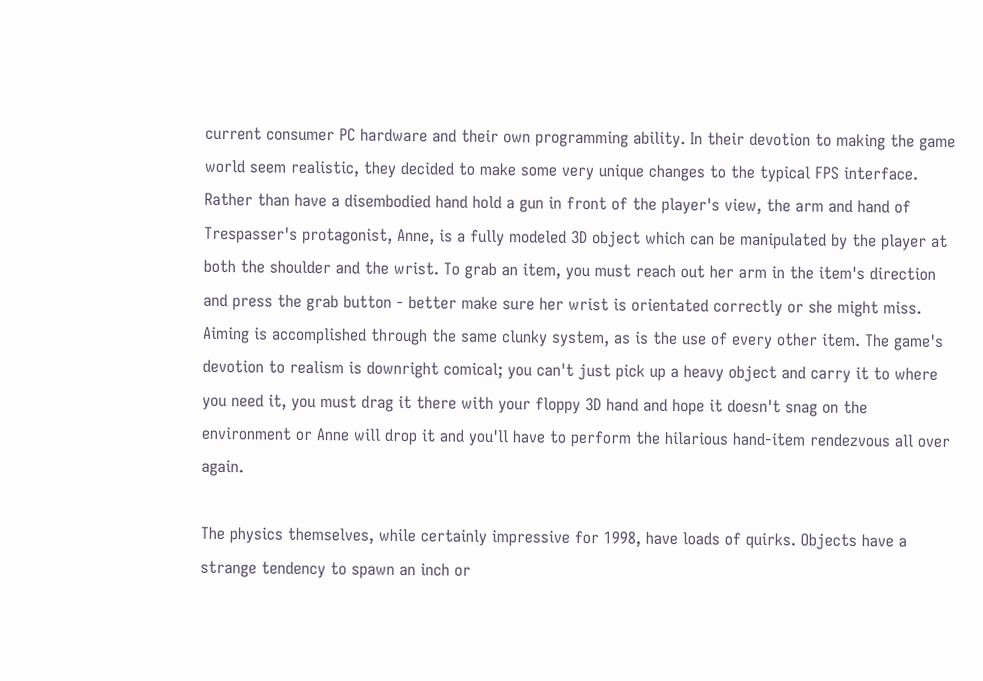current consumer PC hardware and their own programming ability. In their devotion to making the game world seem realistic, they decided to make some very unique changes to the typical FPS interface. Rather than have a disembodied hand hold a gun in front of the player's view, the arm and hand of Trespasser's protagonist, Anne, is a fully modeled 3D object which can be manipulated by the player at both the shoulder and the wrist. To grab an item, you must reach out her arm in the item's direction and press the grab button - better make sure her wrist is orientated correctly or she might miss. Aiming is accomplished through the same clunky system, as is the use of every other item. The game's devotion to realism is downright comical; you can't just pick up a heavy object and carry it to where you need it, you must drag it there with your floppy 3D hand and hope it doesn't snag on the environment or Anne will drop it and you'll have to perform the hilarious hand-item rendezvous all over again.

The physics themselves, while certainly impressive for 1998, have loads of quirks. Objects have a strange tendency to spawn an inch or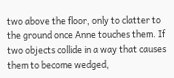two above the floor, only to clatter to the ground once Anne touches them. If two objects collide in a way that causes them to become wedged,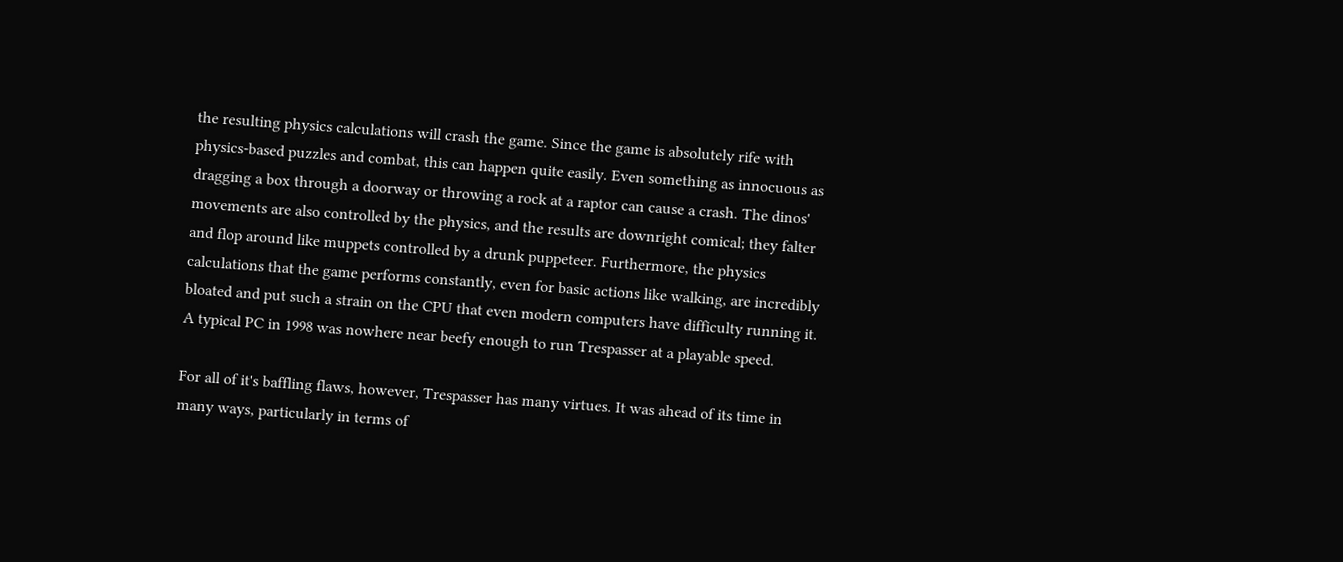the resulting physics calculations will crash the game. Since the game is absolutely rife with physics-based puzzles and combat, this can happen quite easily. Even something as innocuous as dragging a box through a doorway or throwing a rock at a raptor can cause a crash. The dinos' movements are also controlled by the physics, and the results are downright comical; they falter and flop around like muppets controlled by a drunk puppeteer. Furthermore, the physics calculations that the game performs constantly, even for basic actions like walking, are incredibly bloated and put such a strain on the CPU that even modern computers have difficulty running it. A typical PC in 1998 was nowhere near beefy enough to run Trespasser at a playable speed.

For all of it's baffling flaws, however, Trespasser has many virtues. It was ahead of its time in many ways, particularly in terms of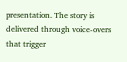presentation. The story is delivered through voice-overs that trigger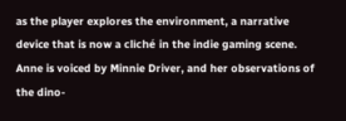as the player explores the environment, a narrative device that is now a cliché in the indie gaming scene. Anne is voiced by Minnie Driver, and her observations of the dino-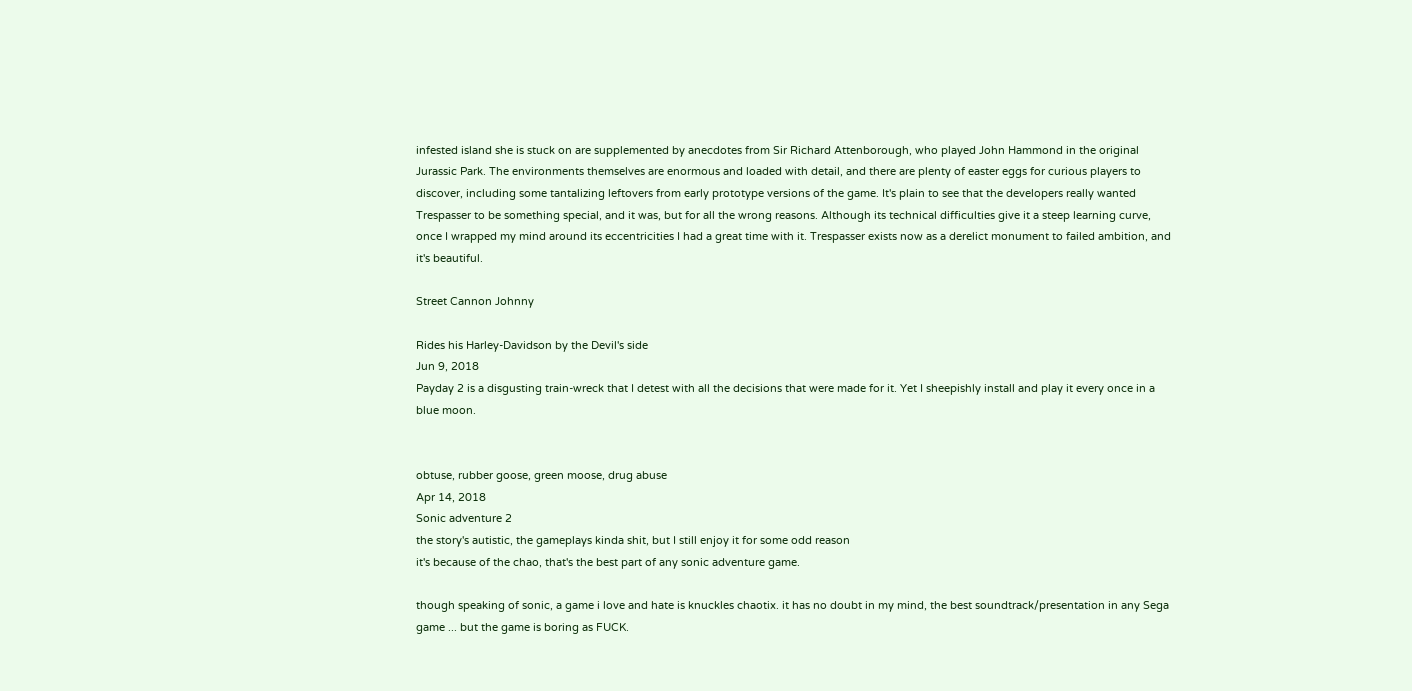infested island she is stuck on are supplemented by anecdotes from Sir Richard Attenborough, who played John Hammond in the original Jurassic Park. The environments themselves are enormous and loaded with detail, and there are plenty of easter eggs for curious players to discover, including some tantalizing leftovers from early prototype versions of the game. It's plain to see that the developers really wanted Trespasser to be something special, and it was, but for all the wrong reasons. Although its technical difficulties give it a steep learning curve, once I wrapped my mind around its eccentricities I had a great time with it. Trespasser exists now as a derelict monument to failed ambition, and it's beautiful.

Street Cannon Johnny

Rides his Harley-Davidson by the Devil's side
Jun 9, 2018
Payday 2 is a disgusting train-wreck that I detest with all the decisions that were made for it. Yet I sheepishly install and play it every once in a blue moon.


obtuse, rubber goose, green moose, drug abuse
Apr 14, 2018
Sonic adventure 2
the story's autistic, the gameplays kinda shit, but I still enjoy it for some odd reason
it's because of the chao, that's the best part of any sonic adventure game.

though speaking of sonic, a game i love and hate is knuckles chaotix. it has no doubt in my mind, the best soundtrack/presentation in any Sega game ... but the game is boring as FUCK.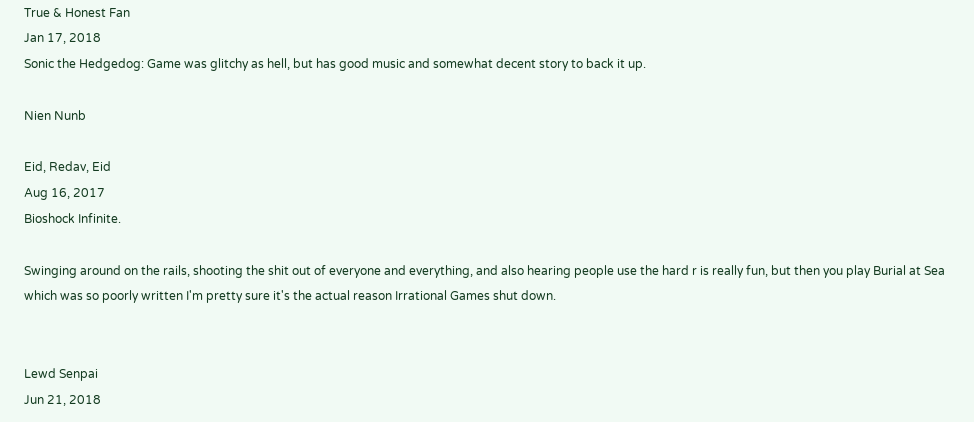True & Honest Fan
Jan 17, 2018
Sonic the Hedgedog: Game was glitchy as hell, but has good music and somewhat decent story to back it up.

Nien Nunb

Eid, Redav, Eid
Aug 16, 2017
Bioshock Infinite.

Swinging around on the rails, shooting the shit out of everyone and everything, and also hearing people use the hard r is really fun, but then you play Burial at Sea which was so poorly written I'm pretty sure it's the actual reason Irrational Games shut down.


Lewd Senpai
Jun 21, 2018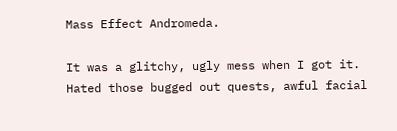Mass Effect Andromeda.

It was a glitchy, ugly mess when I got it. Hated those bugged out quests, awful facial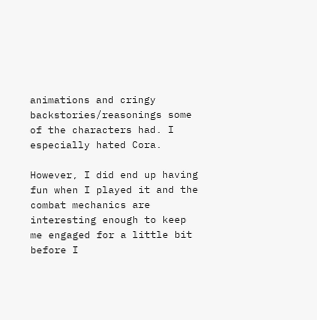animations and cringy backstories/reasonings some of the characters had. I especially hated Cora.

However, I did end up having fun when I played it and the combat mechanics are interesting enough to keep me engaged for a little bit before I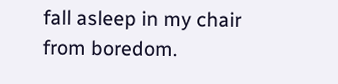fall asleep in my chair from boredom.